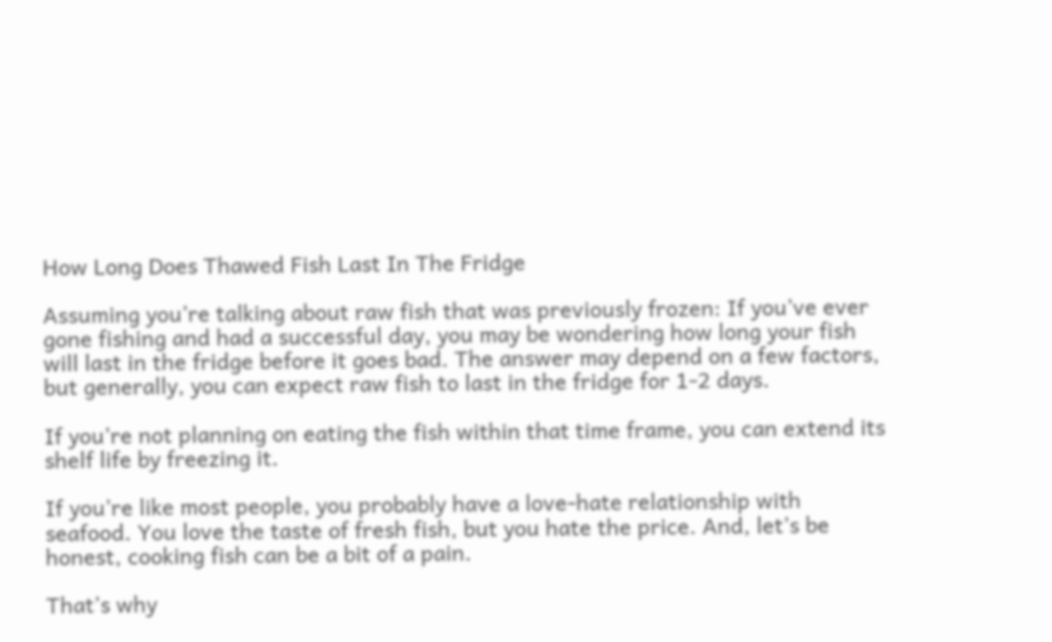How Long Does Thawed Fish Last In The Fridge

Assuming you’re talking about raw fish that was previously frozen: If you’ve ever gone fishing and had a successful day, you may be wondering how long your fish will last in the fridge before it goes bad. The answer may depend on a few factors, but generally, you can expect raw fish to last in the fridge for 1-2 days.

If you’re not planning on eating the fish within that time frame, you can extend its shelf life by freezing it.

If you’re like most people, you probably have a love-hate relationship with seafood. You love the taste of fresh fish, but you hate the price. And, let’s be honest, cooking fish can be a bit of a pain.

That’s why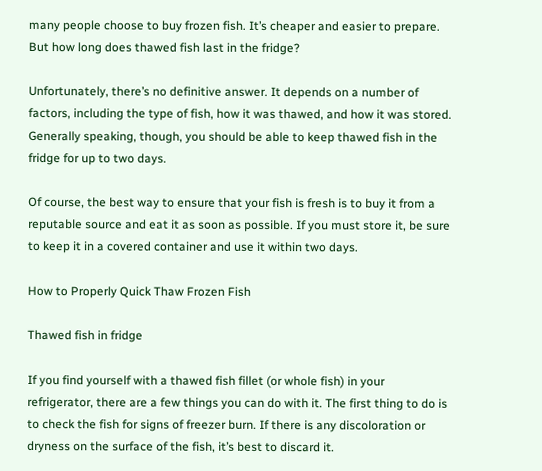many people choose to buy frozen fish. It’s cheaper and easier to prepare. But how long does thawed fish last in the fridge?

Unfortunately, there’s no definitive answer. It depends on a number of factors, including the type of fish, how it was thawed, and how it was stored. Generally speaking, though, you should be able to keep thawed fish in the fridge for up to two days.

Of course, the best way to ensure that your fish is fresh is to buy it from a reputable source and eat it as soon as possible. If you must store it, be sure to keep it in a covered container and use it within two days.

How to Properly Quick Thaw Frozen Fish

Thawed fish in fridge

If you find yourself with a thawed fish fillet (or whole fish) in your refrigerator, there are a few things you can do with it. The first thing to do is to check the fish for signs of freezer burn. If there is any discoloration or dryness on the surface of the fish, it’s best to discard it.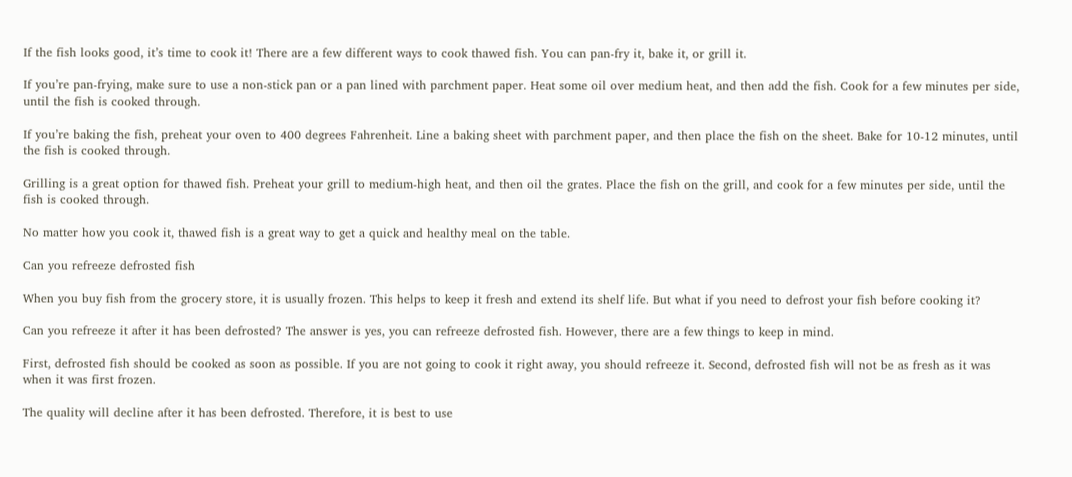If the fish looks good, it’s time to cook it! There are a few different ways to cook thawed fish. You can pan-fry it, bake it, or grill it.

If you’re pan-frying, make sure to use a non-stick pan or a pan lined with parchment paper. Heat some oil over medium heat, and then add the fish. Cook for a few minutes per side, until the fish is cooked through.

If you’re baking the fish, preheat your oven to 400 degrees Fahrenheit. Line a baking sheet with parchment paper, and then place the fish on the sheet. Bake for 10-12 minutes, until the fish is cooked through.

Grilling is a great option for thawed fish. Preheat your grill to medium-high heat, and then oil the grates. Place the fish on the grill, and cook for a few minutes per side, until the fish is cooked through.

No matter how you cook it, thawed fish is a great way to get a quick and healthy meal on the table.

Can you refreeze defrosted fish

When you buy fish from the grocery store, it is usually frozen. This helps to keep it fresh and extend its shelf life. But what if you need to defrost your fish before cooking it?

Can you refreeze it after it has been defrosted? The answer is yes, you can refreeze defrosted fish. However, there are a few things to keep in mind.

First, defrosted fish should be cooked as soon as possible. If you are not going to cook it right away, you should refreeze it. Second, defrosted fish will not be as fresh as it was when it was first frozen.

The quality will decline after it has been defrosted. Therefore, it is best to use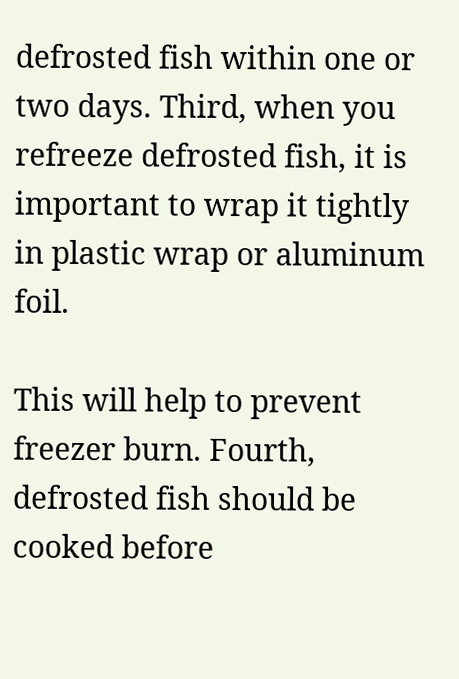defrosted fish within one or two days. Third, when you refreeze defrosted fish, it is important to wrap it tightly in plastic wrap or aluminum foil.

This will help to prevent freezer burn. Fourth, defrosted fish should be cooked before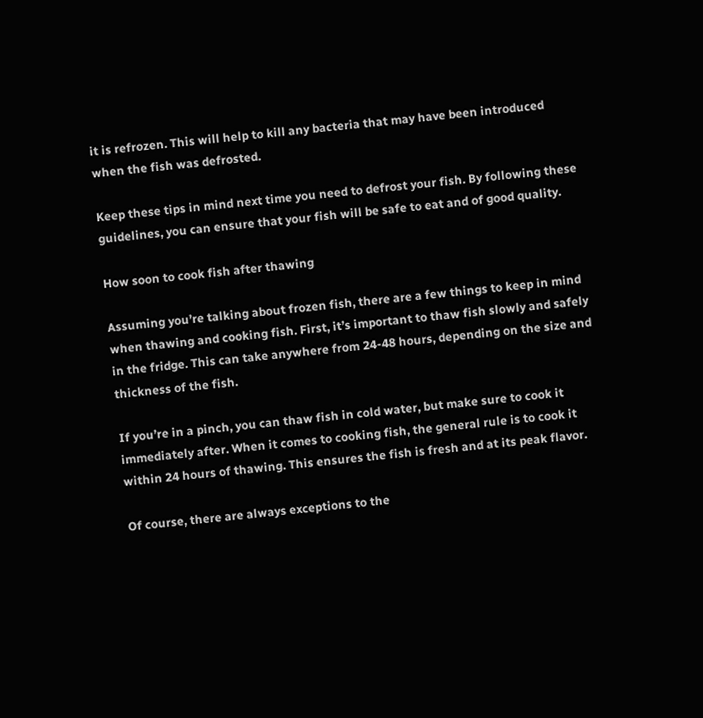it is refrozen. This will help to kill any bacteria that may have been introduced when the fish was defrosted.

Keep these tips in mind next time you need to defrost your fish. By following these guidelines, you can ensure that your fish will be safe to eat and of good quality.

How soon to cook fish after thawing

Assuming you’re talking about frozen fish, there are a few things to keep in mind when thawing and cooking fish. First, it’s important to thaw fish slowly and safely in the fridge. This can take anywhere from 24-48 hours, depending on the size and thickness of the fish.

If you’re in a pinch, you can thaw fish in cold water, but make sure to cook it immediately after. When it comes to cooking fish, the general rule is to cook it within 24 hours of thawing. This ensures the fish is fresh and at its peak flavor.

Of course, there are always exceptions to the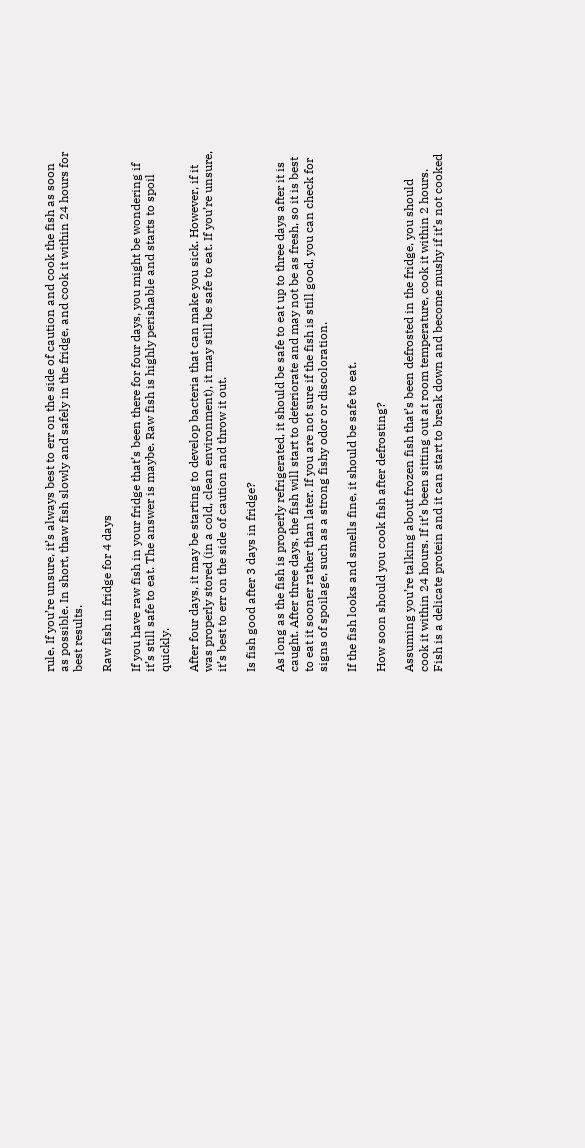rule. If you’re unsure, it’s always best to err on the side of caution and cook the fish as soon as possible. In short, thaw fish slowly and safely in the fridge, and cook it within 24 hours for best results.

Raw fish in fridge for 4 days

If you have raw fish in your fridge that’s been there for four days, you might be wondering if it’s still safe to eat. The answer is maybe. Raw fish is highly perishable and starts to spoil quickly.

After four days, it may be starting to develop bacteria that can make you sick. However, if it was properly stored (in a cold, clean environment), it may still be safe to eat. If you’re unsure, it’s best to err on the side of caution and throw it out.

Is fish good after 3 days in fridge?

As long as the fish is properly refrigerated, it should be safe to eat up to three days after it is caught. After three days, the fish will start to deteriorate and may not be as fresh, so it is best to eat it sooner rather than later. If you are not sure if the fish is still good, you can check for signs of spoilage, such as a strong fishy odor or discoloration.

If the fish looks and smells fine, it should be safe to eat.

How soon should you cook fish after defrosting?

Assuming you’re talking about frozen fish that’s been defrosted in the fridge, you should cook it within 24 hours. If it’s been sitting out at room temperature, cook it within 2 hours. Fish is a delicate protein and it can start to break down and become mushy if it’s not cooked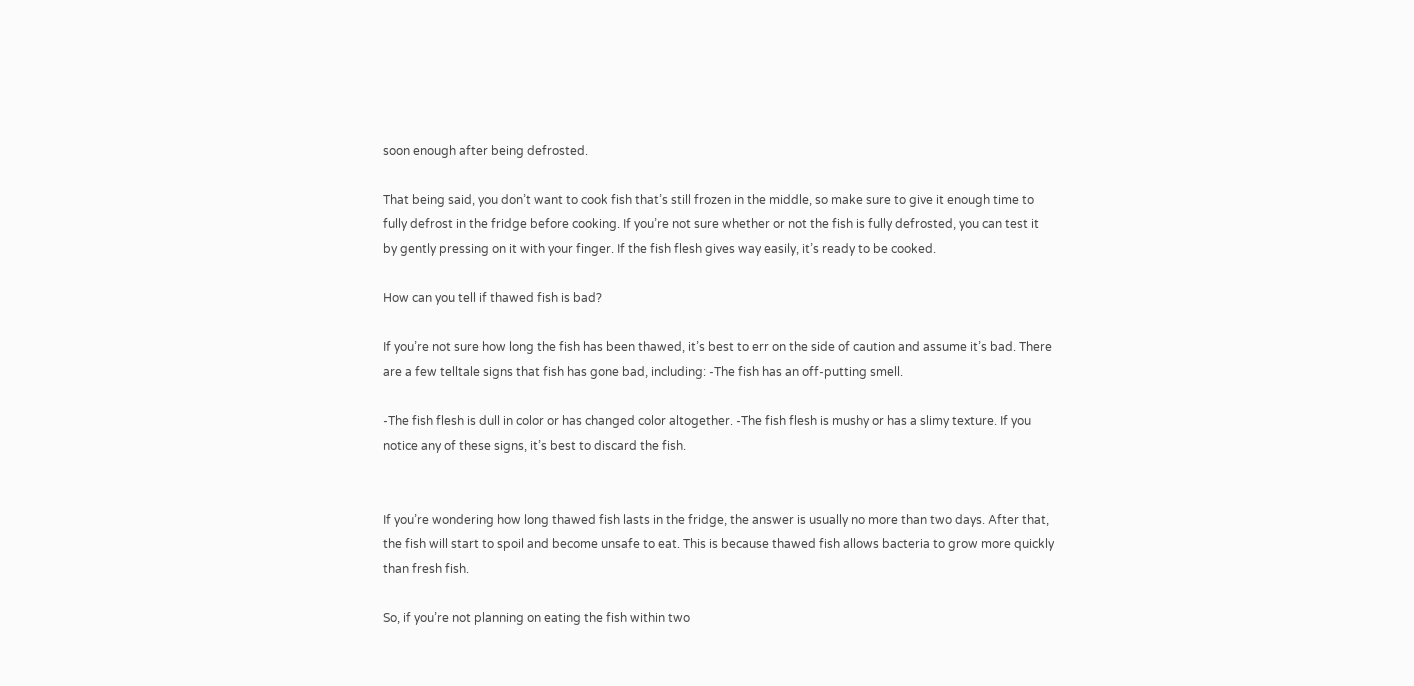soon enough after being defrosted.

That being said, you don’t want to cook fish that’s still frozen in the middle, so make sure to give it enough time to fully defrost in the fridge before cooking. If you’re not sure whether or not the fish is fully defrosted, you can test it by gently pressing on it with your finger. If the fish flesh gives way easily, it’s ready to be cooked.

How can you tell if thawed fish is bad?

If you’re not sure how long the fish has been thawed, it’s best to err on the side of caution and assume it’s bad. There are a few telltale signs that fish has gone bad, including: -The fish has an off-putting smell.

-The fish flesh is dull in color or has changed color altogether. -The fish flesh is mushy or has a slimy texture. If you notice any of these signs, it’s best to discard the fish.


If you’re wondering how long thawed fish lasts in the fridge, the answer is usually no more than two days. After that, the fish will start to spoil and become unsafe to eat. This is because thawed fish allows bacteria to grow more quickly than fresh fish.

So, if you’re not planning on eating the fish within two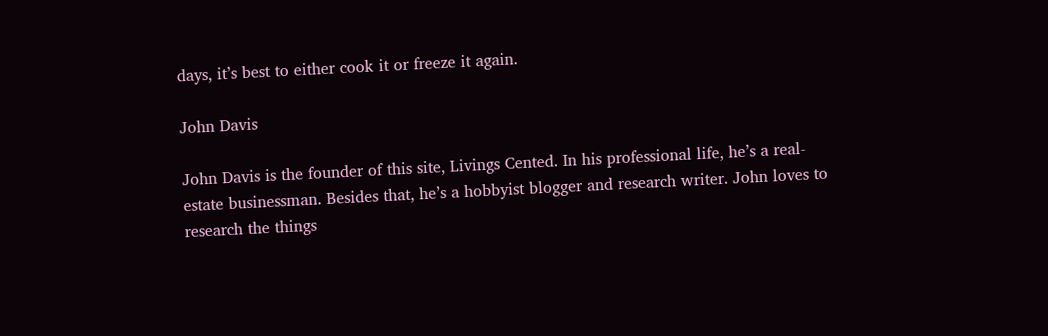days, it’s best to either cook it or freeze it again.

John Davis

John Davis is the founder of this site, Livings Cented. In his professional life, he’s a real-estate businessman. Besides that, he’s a hobbyist blogger and research writer. John loves to research the things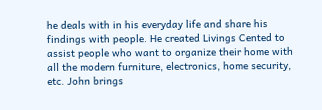he deals with in his everyday life and share his findings with people. He created Livings Cented to assist people who want to organize their home with all the modern furniture, electronics, home security, etc. John brings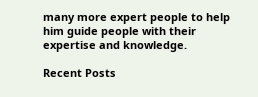many more expert people to help him guide people with their expertise and knowledge.

Recent Posts